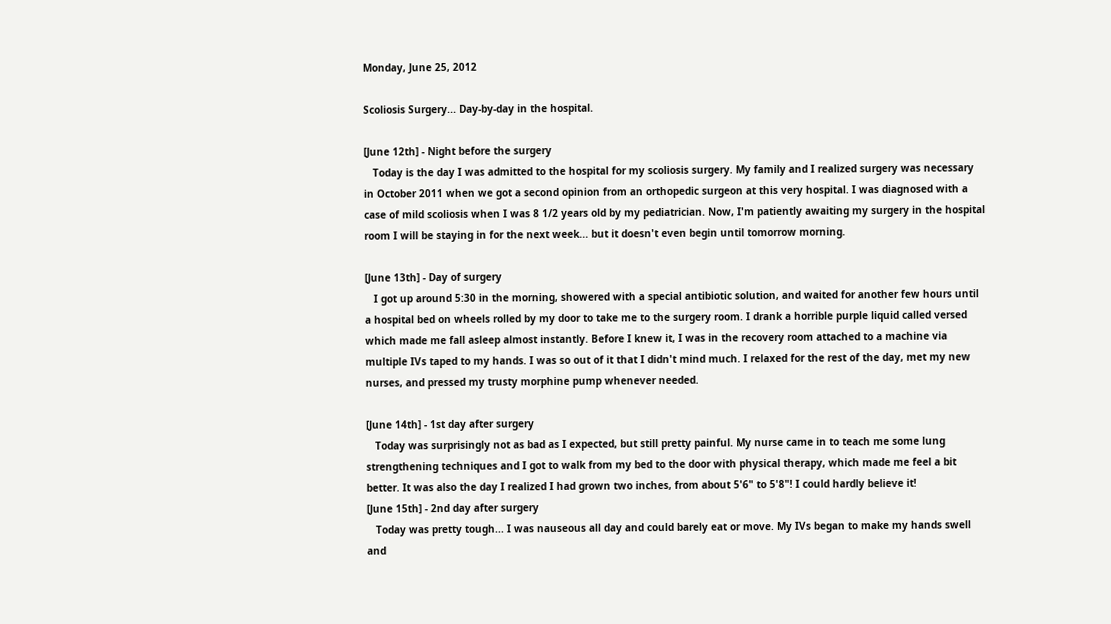Monday, June 25, 2012

Scoliosis Surgery... Day-by-day in the hospital.

[June 12th] - Night before the surgery
   Today is the day I was admitted to the hospital for my scoliosis surgery. My family and I realized surgery was necessary in October 2011 when we got a second opinion from an orthopedic surgeon at this very hospital. I was diagnosed with a case of mild scoliosis when I was 8 1/2 years old by my pediatrician. Now, I'm patiently awaiting my surgery in the hospital room I will be staying in for the next week... but it doesn't even begin until tomorrow morning.

[June 13th] - Day of surgery
   I got up around 5:30 in the morning, showered with a special antibiotic solution, and waited for another few hours until a hospital bed on wheels rolled by my door to take me to the surgery room. I drank a horrible purple liquid called versed which made me fall asleep almost instantly. Before I knew it, I was in the recovery room attached to a machine via multiple IVs taped to my hands. I was so out of it that I didn't mind much. I relaxed for the rest of the day, met my new nurses, and pressed my trusty morphine pump whenever needed.

[June 14th] - 1st day after surgery
   Today was surprisingly not as bad as I expected, but still pretty painful. My nurse came in to teach me some lung strengthening techniques and I got to walk from my bed to the door with physical therapy, which made me feel a bit better. It was also the day I realized I had grown two inches, from about 5'6" to 5'8"! I could hardly believe it!
[June 15th] - 2nd day after surgery
   Today was pretty tough... I was nauseous all day and could barely eat or move. My IVs began to make my hands swell and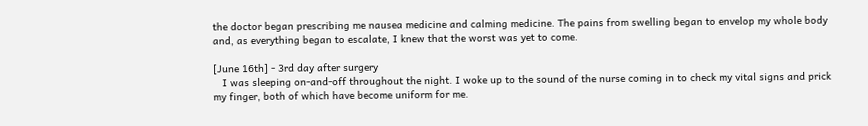the doctor began prescribing me nausea medicine and calming medicine. The pains from swelling began to envelop my whole body and, as everything began to escalate, I knew that the worst was yet to come.

[June 16th] - 3rd day after surgery
   I was sleeping on-and-off throughout the night. I woke up to the sound of the nurse coming in to check my vital signs and prick my finger, both of which have become uniform for me.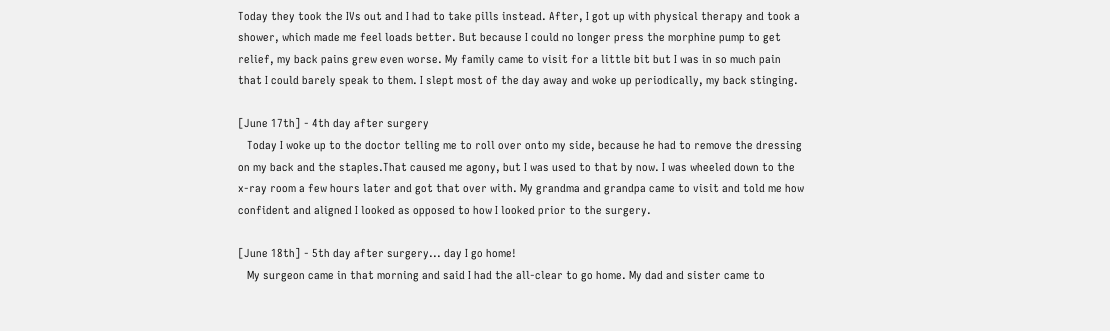Today they took the IVs out and I had to take pills instead. After, I got up with physical therapy and took a shower, which made me feel loads better. But because I could no longer press the morphine pump to get relief, my back pains grew even worse. My family came to visit for a little bit but I was in so much pain that I could barely speak to them. I slept most of the day away and woke up periodically, my back stinging.

[June 17th] - 4th day after surgery
   Today I woke up to the doctor telling me to roll over onto my side, because he had to remove the dressing on my back and the staples.That caused me agony, but I was used to that by now. I was wheeled down to the x-ray room a few hours later and got that over with. My grandma and grandpa came to visit and told me how confident and aligned I looked as opposed to how I looked prior to the surgery.

[June 18th] - 5th day after surgery... day I go home!
   My surgeon came in that morning and said I had the all-clear to go home. My dad and sister came to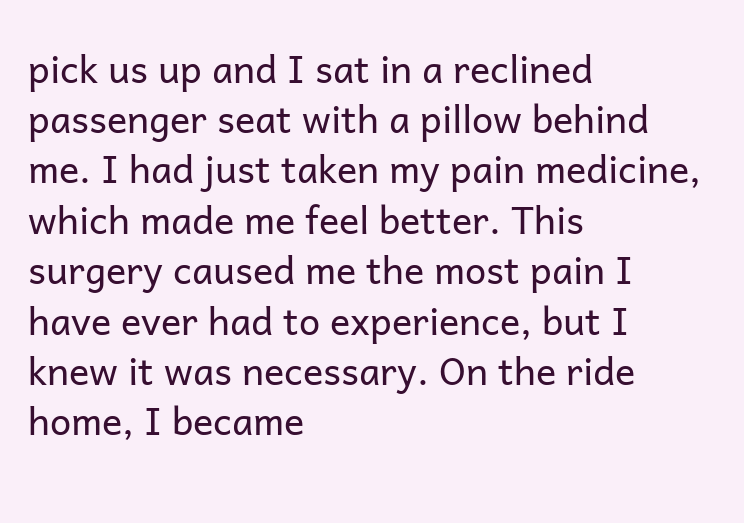pick us up and I sat in a reclined passenger seat with a pillow behind me. I had just taken my pain medicine, which made me feel better. This surgery caused me the most pain I have ever had to experience, but I knew it was necessary. On the ride home, I became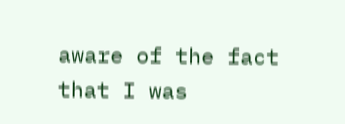aware of the fact that I was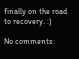finally on the road to recovery. :)

No comments: